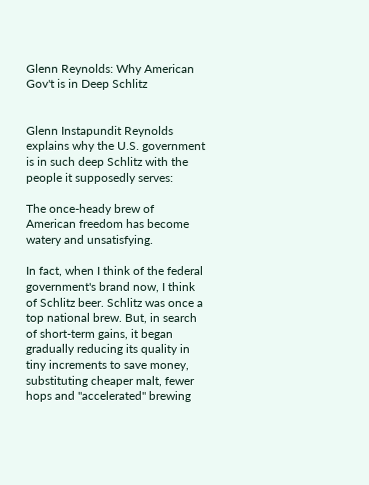Glenn Reynolds: Why American Gov't is in Deep Schlitz


Glenn Instapundit Reynolds explains why the U.S. government is in such deep Schlitz with the people it supposedly serves:

The once-heady brew of American freedom has become watery and unsatisfying.

In fact, when I think of the federal government's brand now, I think of Schlitz beer. Schlitz was once a top national brew. But, in search of short-term gains, it began gradually reducing its quality in tiny increments to save money, substituting cheaper malt, fewer hops and "accelerated" brewing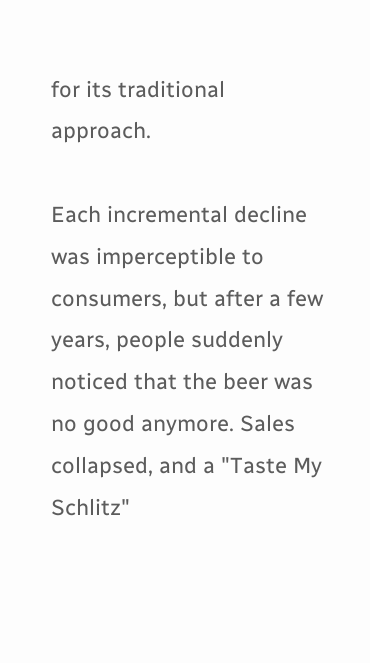for its traditional approach.

Each incremental decline was imperceptible to consumers, but after a few years, people suddenly noticed that the beer was no good anymore. Sales collapsed, and a "Taste My Schlitz"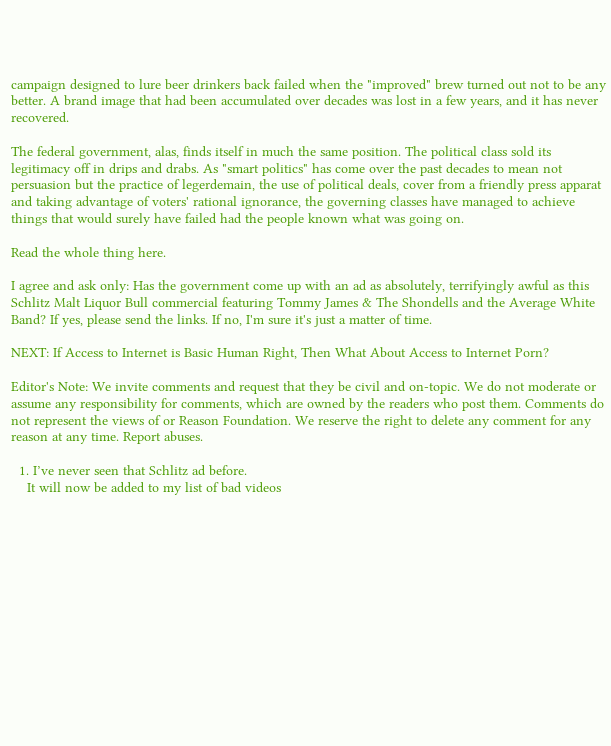campaign designed to lure beer drinkers back failed when the "improved" brew turned out not to be any better. A brand image that had been accumulated over decades was lost in a few years, and it has never recovered.

The federal government, alas, finds itself in much the same position. The political class sold its legitimacy off in drips and drabs. As "smart politics" has come over the past decades to mean not persuasion but the practice of legerdemain, the use of political deals, cover from a friendly press apparat and taking advantage of voters' rational ignorance, the governing classes have managed to achieve things that would surely have failed had the people known what was going on.

Read the whole thing here.

I agree and ask only: Has the government come up with an ad as absolutely, terrifyingly awful as this Schlitz Malt Liquor Bull commercial featuring Tommy James & The Shondells and the Average White Band? If yes, please send the links. If no, I'm sure it's just a matter of time.

NEXT: If Access to Internet is Basic Human Right, Then What About Access to Internet Porn?

Editor's Note: We invite comments and request that they be civil and on-topic. We do not moderate or assume any responsibility for comments, which are owned by the readers who post them. Comments do not represent the views of or Reason Foundation. We reserve the right to delete any comment for any reason at any time. Report abuses.

  1. I’ve never seen that Schlitz ad before.
    It will now be added to my list of bad videos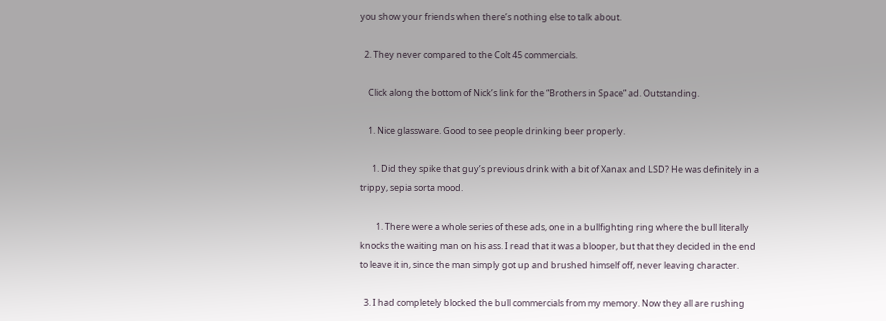you show your friends when there’s nothing else to talk about.

  2. They never compared to the Colt 45 commercials.

    Click along the bottom of Nick’s link for the “Brothers in Space” ad. Outstanding.

    1. Nice glassware. Good to see people drinking beer properly.

      1. Did they spike that guy’s previous drink with a bit of Xanax and LSD? He was definitely in a trippy, sepia sorta mood.

        1. There were a whole series of these ads, one in a bullfighting ring where the bull literally knocks the waiting man on his ass. I read that it was a blooper, but that they decided in the end to leave it in, since the man simply got up and brushed himself off, never leaving character.

  3. I had completely blocked the bull commercials from my memory. Now they all are rushing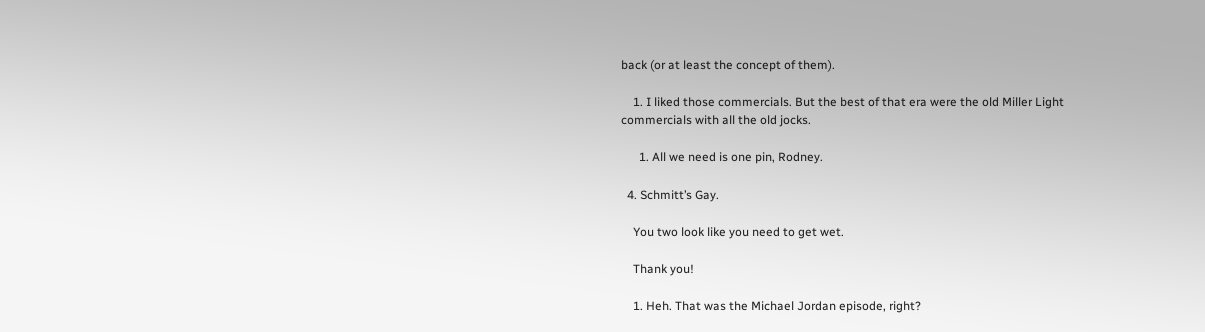back (or at least the concept of them).

    1. I liked those commercials. But the best of that era were the old Miller Light commercials with all the old jocks.

      1. All we need is one pin, Rodney.

  4. Schmitt’s Gay.

    You two look like you need to get wet.

    Thank you!

    1. Heh. That was the Michael Jordan episode, right?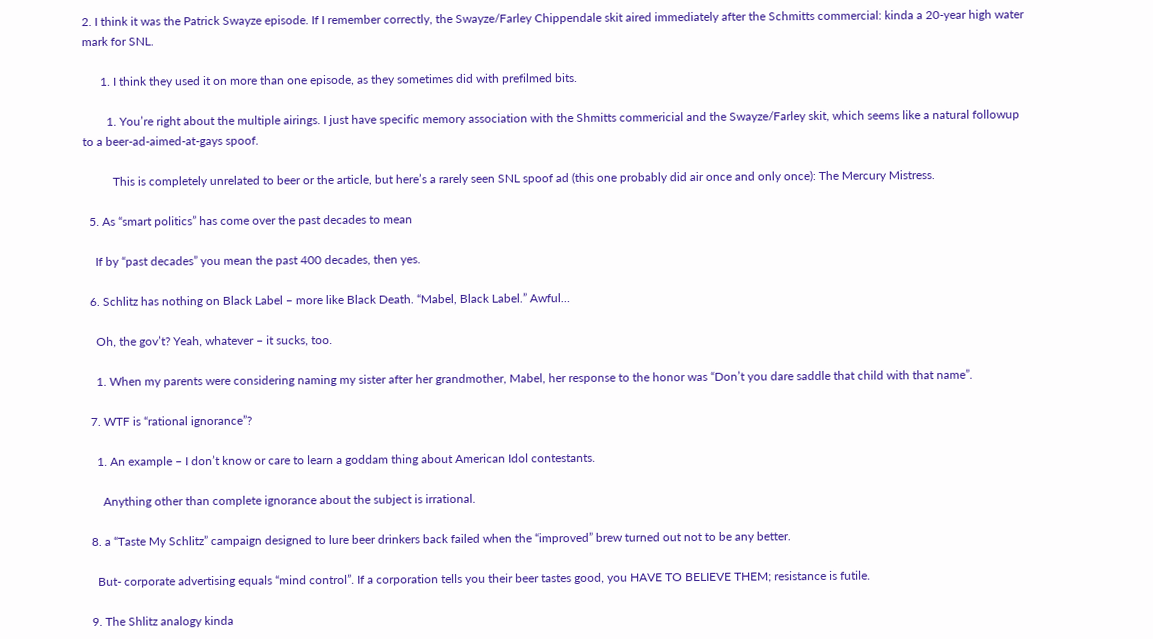2. I think it was the Patrick Swayze episode. If I remember correctly, the Swayze/Farley Chippendale skit aired immediately after the Schmitts commercial: kinda a 20-year high water mark for SNL.

      1. I think they used it on more than one episode, as they sometimes did with prefilmed bits.

        1. You’re right about the multiple airings. I just have specific memory association with the Shmitts commericial and the Swayze/Farley skit, which seems like a natural followup to a beer-ad-aimed-at-gays spoof.

          This is completely unrelated to beer or the article, but here’s a rarely seen SNL spoof ad (this one probably did air once and only once): The Mercury Mistress.

  5. As “smart politics” has come over the past decades to mean

    If by “past decades” you mean the past 400 decades, then yes.

  6. Schlitz has nothing on Black Label – more like Black Death. “Mabel, Black Label.” Awful…

    Oh, the gov’t? Yeah, whatever – it sucks, too.

    1. When my parents were considering naming my sister after her grandmother, Mabel, her response to the honor was “Don’t you dare saddle that child with that name”.

  7. WTF is “rational ignorance”?

    1. An example – I don’t know or care to learn a goddam thing about American Idol contestants.

      Anything other than complete ignorance about the subject is irrational.

  8. a “Taste My Schlitz” campaign designed to lure beer drinkers back failed when the “improved” brew turned out not to be any better.

    But- corporate advertising equals “mind control”. If a corporation tells you their beer tastes good, you HAVE TO BELIEVE THEM; resistance is futile.

  9. The Shlitz analogy kinda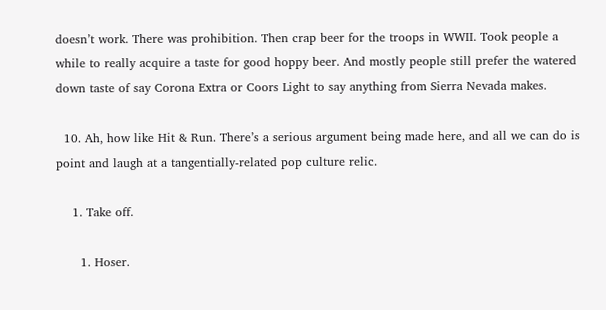doesn’t work. There was prohibition. Then crap beer for the troops in WWII. Took people a while to really acquire a taste for good hoppy beer. And mostly people still prefer the watered down taste of say Corona Extra or Coors Light to say anything from Sierra Nevada makes.

  10. Ah, how like Hit & Run. There’s a serious argument being made here, and all we can do is point and laugh at a tangentially-related pop culture relic.

    1. Take off.

      1. Hoser.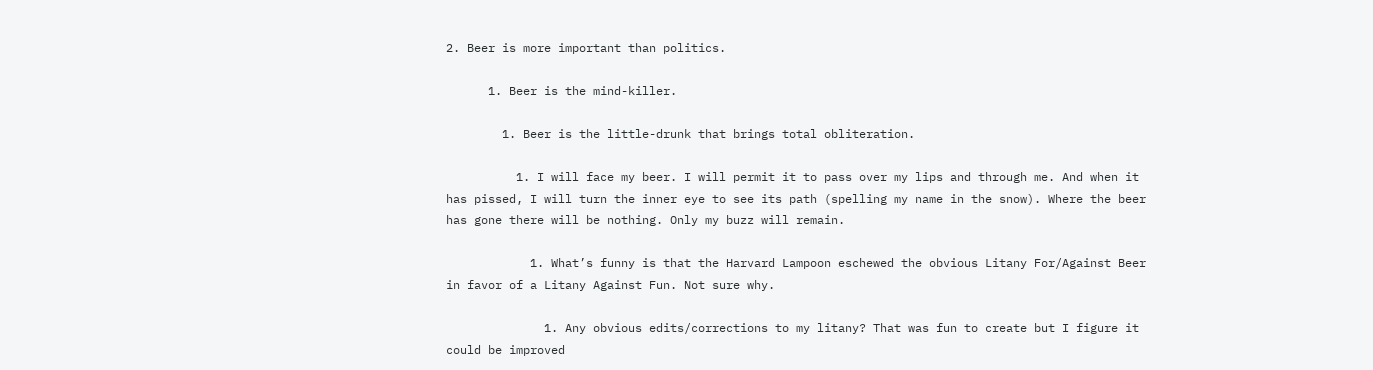2. Beer is more important than politics.

      1. Beer is the mind-killer.

        1. Beer is the little-drunk that brings total obliteration.

          1. I will face my beer. I will permit it to pass over my lips and through me. And when it has pissed, I will turn the inner eye to see its path (spelling my name in the snow). Where the beer has gone there will be nothing. Only my buzz will remain.

            1. What’s funny is that the Harvard Lampoon eschewed the obvious Litany For/Against Beer in favor of a Litany Against Fun. Not sure why.

              1. Any obvious edits/corrections to my litany? That was fun to create but I figure it could be improved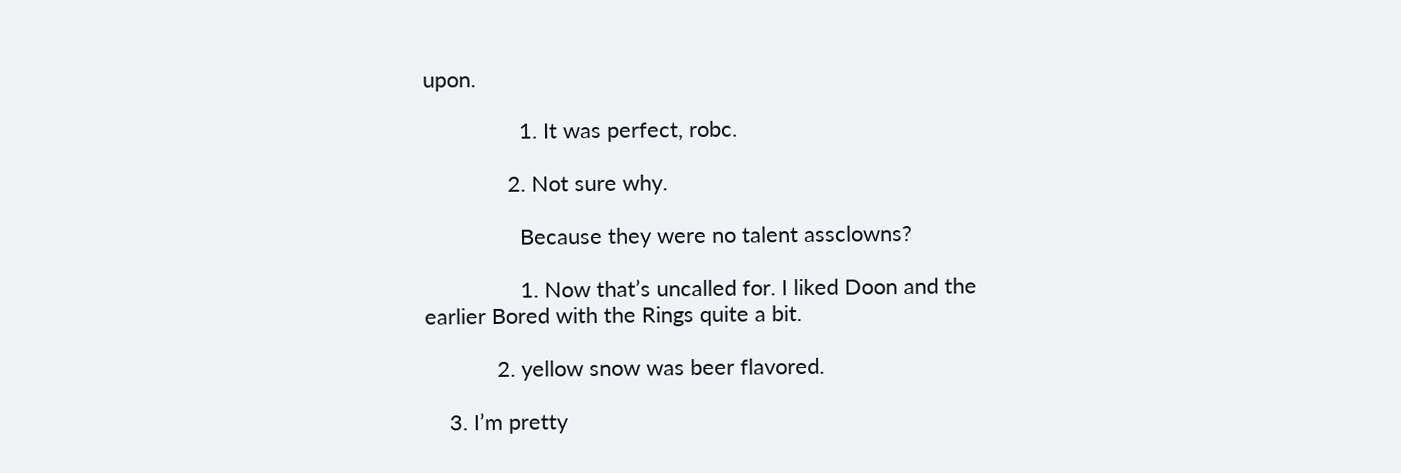upon.

                1. It was perfect, robc.

              2. Not sure why.

                Because they were no talent assclowns?

                1. Now that’s uncalled for. I liked Doon and the earlier Bored with the Rings quite a bit.

            2. yellow snow was beer flavored.

    3. I’m pretty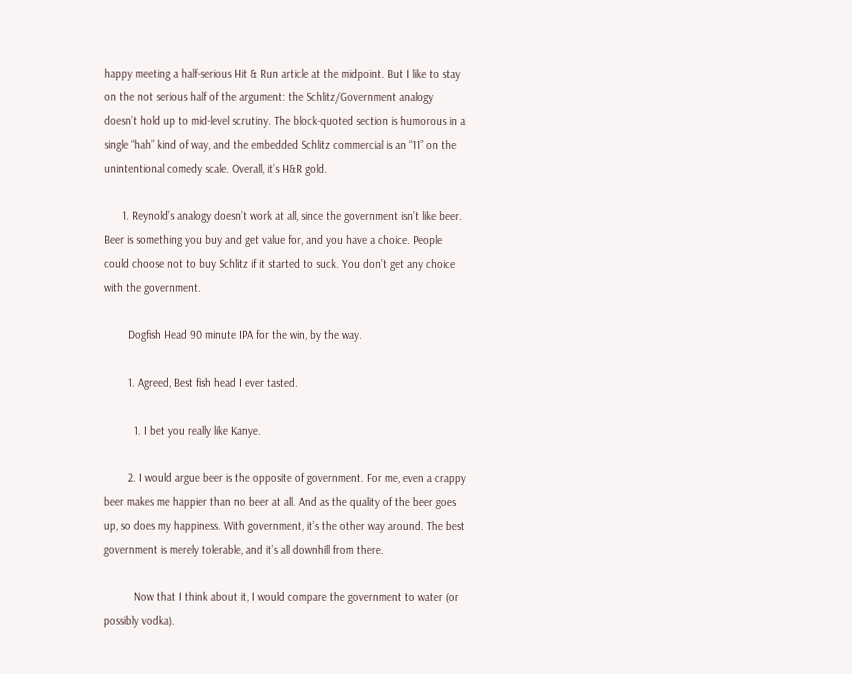happy meeting a half-serious Hit & Run article at the midpoint. But I like to stay on the not serious half of the argument: the Schlitz/Government analogy doesn’t hold up to mid-level scrutiny. The block-quoted section is humorous in a single “hah” kind of way, and the embedded Schlitz commercial is an “11” on the unintentional comedy scale. Overall, it’s H&R gold.

      1. Reynold’s analogy doesn’t work at all, since the government isn’t like beer. Beer is something you buy and get value for, and you have a choice. People could choose not to buy Schlitz if it started to suck. You don’t get any choice with the government.

        Dogfish Head 90 minute IPA for the win, by the way.

        1. Agreed, Best fish head I ever tasted.

          1. I bet you really like Kanye.

        2. I would argue beer is the opposite of government. For me, even a crappy beer makes me happier than no beer at all. And as the quality of the beer goes up, so does my happiness. With government, it’s the other way around. The best government is merely tolerable, and it’s all downhill from there.

          Now that I think about it, I would compare the government to water (or possibly vodka).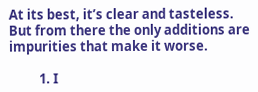At its best, it’s clear and tasteless. But from there the only additions are impurities that make it worse.

          1. I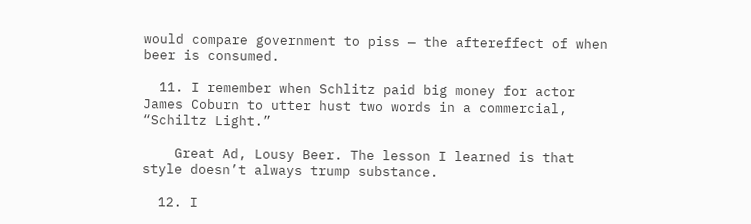would compare government to piss — the aftereffect of when beer is consumed.

  11. I remember when Schlitz paid big money for actor James Coburn to utter hust two words in a commercial, “Schiltz Light.”

    Great Ad, Lousy Beer. The lesson I learned is that style doesn’t always trump substance.

  12. I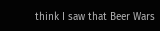think I saw that Beer Wars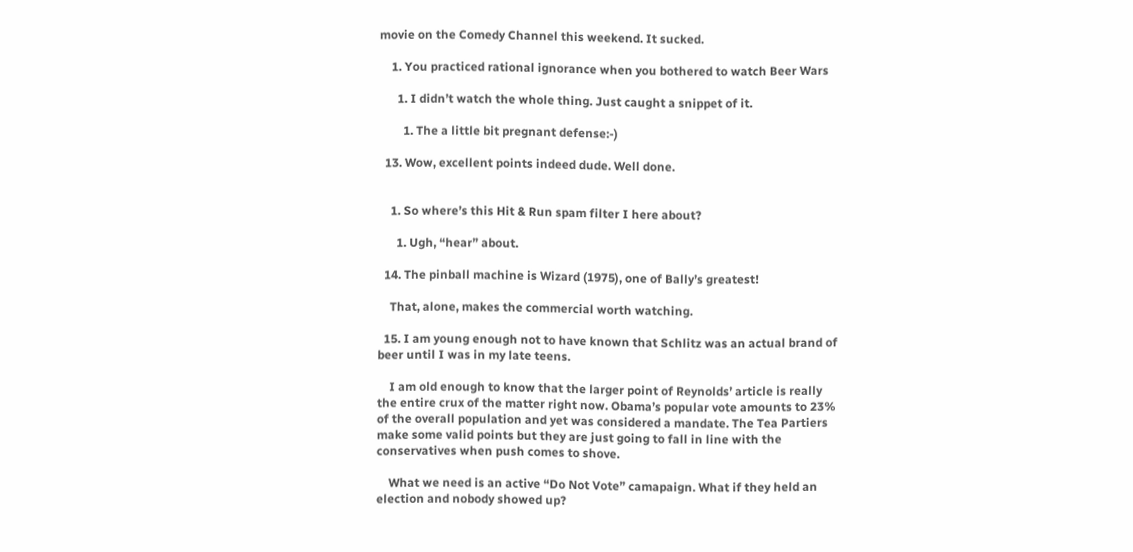movie on the Comedy Channel this weekend. It sucked.

    1. You practiced rational ignorance when you bothered to watch Beer Wars

      1. I didn’t watch the whole thing. Just caught a snippet of it.

        1. The a little bit pregnant defense:-)

  13. Wow, excellent points indeed dude. Well done.


    1. So where’s this Hit & Run spam filter I here about?

      1. Ugh, “hear” about.

  14. The pinball machine is Wizard (1975), one of Bally’s greatest!

    That, alone, makes the commercial worth watching.

  15. I am young enough not to have known that Schlitz was an actual brand of beer until I was in my late teens.

    I am old enough to know that the larger point of Reynolds’ article is really the entire crux of the matter right now. Obama’s popular vote amounts to 23% of the overall population and yet was considered a mandate. The Tea Partiers make some valid points but they are just going to fall in line with the conservatives when push comes to shove.

    What we need is an active “Do Not Vote” camapaign. What if they held an election and nobody showed up?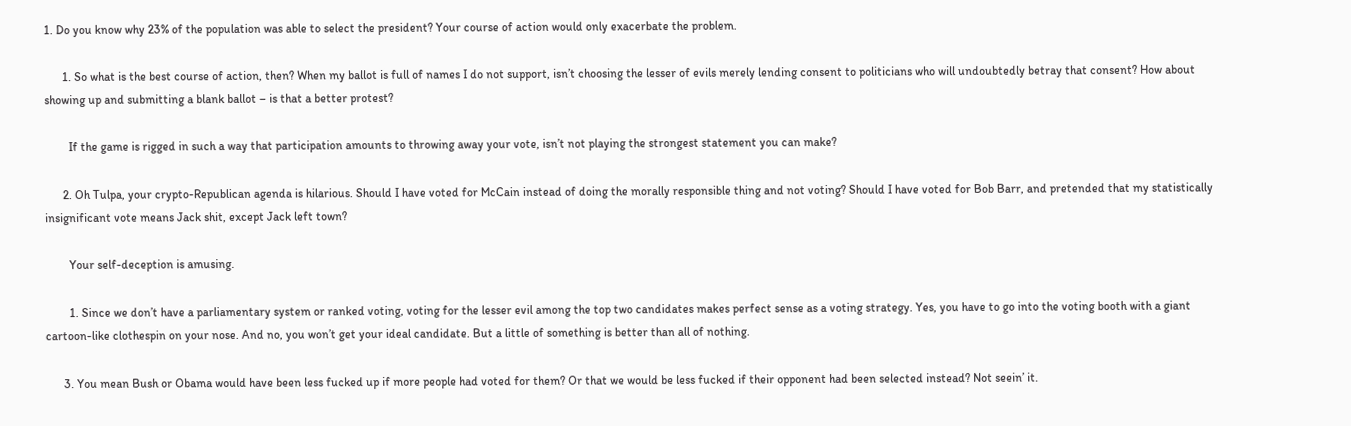1. Do you know why 23% of the population was able to select the president? Your course of action would only exacerbate the problem.

      1. So what is the best course of action, then? When my ballot is full of names I do not support, isn’t choosing the lesser of evils merely lending consent to politicians who will undoubtedly betray that consent? How about showing up and submitting a blank ballot – is that a better protest?

        If the game is rigged in such a way that participation amounts to throwing away your vote, isn’t not playing the strongest statement you can make?

      2. Oh Tulpa, your crypto-Republican agenda is hilarious. Should I have voted for McCain instead of doing the morally responsible thing and not voting? Should I have voted for Bob Barr, and pretended that my statistically insignificant vote means Jack shit, except Jack left town?

        Your self-deception is amusing.

        1. Since we don’t have a parliamentary system or ranked voting, voting for the lesser evil among the top two candidates makes perfect sense as a voting strategy. Yes, you have to go into the voting booth with a giant cartoon-like clothespin on your nose. And no, you won’t get your ideal candidate. But a little of something is better than all of nothing.

      3. You mean Bush or Obama would have been less fucked up if more people had voted for them? Or that we would be less fucked if their opponent had been selected instead? Not seein’ it.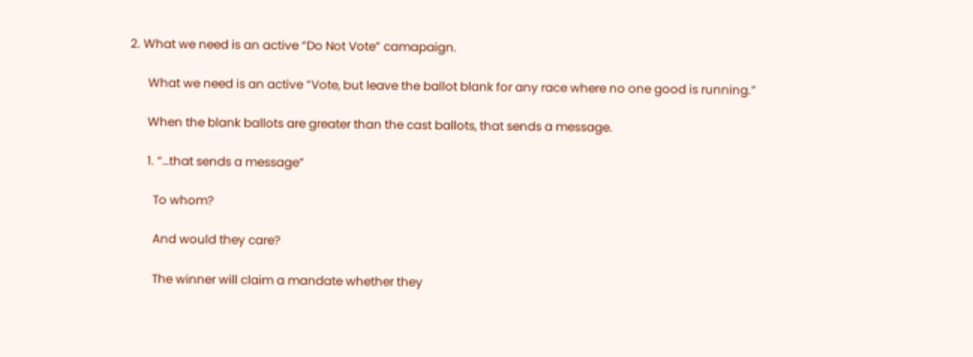2. What we need is an active “Do Not Vote” camapaign.

      What we need is an active “Vote, but leave the ballot blank for any race where no one good is running.”

      When the blank ballots are greater than the cast ballots, that sends a message.

      1. “…that sends a message”

        To whom?

        And would they care?

        The winner will claim a mandate whether they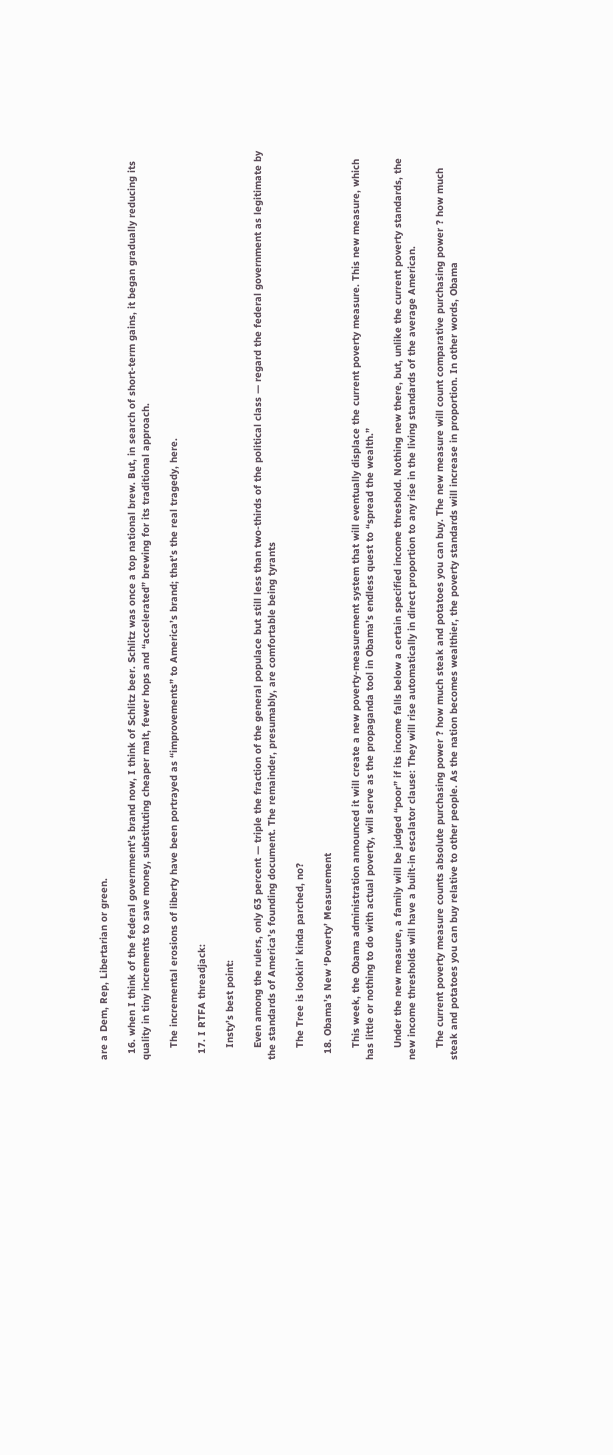are a Dem, Rep, Libertarian or green.

  16. when I think of the federal government’s brand now, I think of Schlitz beer. Schlitz was once a top national brew. But, in search of short-term gains, it began gradually reducing its quality in tiny increments to save money, substituting cheaper malt, fewer hops and “accelerated” brewing for its traditional approach.

    The incremental erosions of liberty have been portrayed as “improvements” to America’s brand; that’s the real tragedy, here.

  17. I RTFA threadjack:

    Insty’s best point:

    Even among the rulers, only 63 percent — triple the fraction of the general populace but still less than two-thirds of the political class — regard the federal government as legitimate by the standards of America’s founding document. The remainder, presumably, are comfortable being tyrants

    The Tree is lookin’ kinda parched, no?

  18. Obama’s New ‘Poverty’ Measurement

    This week, the Obama administration announced it will create a new poverty-measurement system that will eventually displace the current poverty measure. This new measure, which has little or nothing to do with actual poverty, will serve as the propaganda tool in Obama’s endless quest to “spread the wealth.”

    Under the new measure, a family will be judged “poor” if its income falls below a certain specified income threshold. Nothing new there, but, unlike the current poverty standards, the new income thresholds will have a built-in escalator clause: They will rise automatically in direct proportion to any rise in the living standards of the average American.

    The current poverty measure counts absolute purchasing power ? how much steak and potatoes you can buy. The new measure will count comparative purchasing power ? how much steak and potatoes you can buy relative to other people. As the nation becomes wealthier, the poverty standards will increase in proportion. In other words, Obama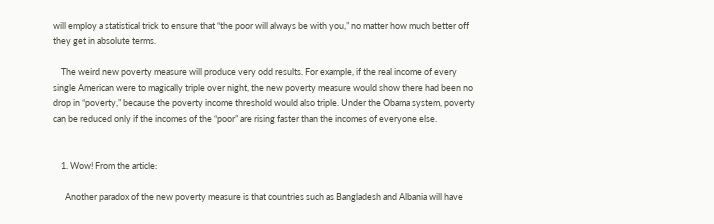will employ a statistical trick to ensure that “the poor will always be with you,” no matter how much better off they get in absolute terms.

    The weird new poverty measure will produce very odd results. For example, if the real income of every single American were to magically triple over night, the new poverty measure would show there had been no drop in “poverty,” because the poverty income threshold would also triple. Under the Obama system, poverty can be reduced only if the incomes of the “poor” are rising faster than the incomes of everyone else.


    1. Wow! From the article:

      Another paradox of the new poverty measure is that countries such as Bangladesh and Albania will have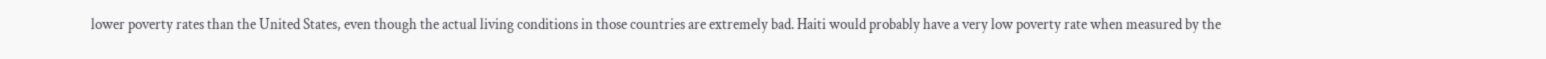lower poverty rates than the United States, even though the actual living conditions in those countries are extremely bad. Haiti would probably have a very low poverty rate when measured by the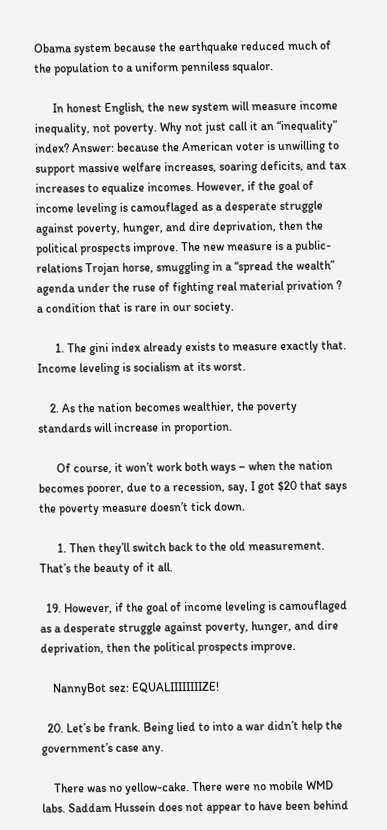Obama system because the earthquake reduced much of the population to a uniform penniless squalor.

      In honest English, the new system will measure income inequality, not poverty. Why not just call it an “inequality” index? Answer: because the American voter is unwilling to support massive welfare increases, soaring deficits, and tax increases to equalize incomes. However, if the goal of income leveling is camouflaged as a desperate struggle against poverty, hunger, and dire deprivation, then the political prospects improve. The new measure is a public-relations Trojan horse, smuggling in a “spread the wealth” agenda under the ruse of fighting real material privation ? a condition that is rare in our society.

      1. The gini index already exists to measure exactly that. Income leveling is socialism at its worst.

    2. As the nation becomes wealthier, the poverty standards will increase in proportion.

      Of course, it won’t work both ways – when the nation becomes poorer, due to a recession, say, I got $20 that says the poverty measure doesn’t tick down.

      1. Then they’ll switch back to the old measurement. That’s the beauty of it all.

  19. However, if the goal of income leveling is camouflaged as a desperate struggle against poverty, hunger, and dire deprivation, then the political prospects improve.

    NannyBot sez: EQUALIIIIIIIIZE!

  20. Let’s be frank. Being lied to into a war didn’t help the government’s case any.

    There was no yellow-cake. There were no mobile WMD labs. Saddam Hussein does not appear to have been behind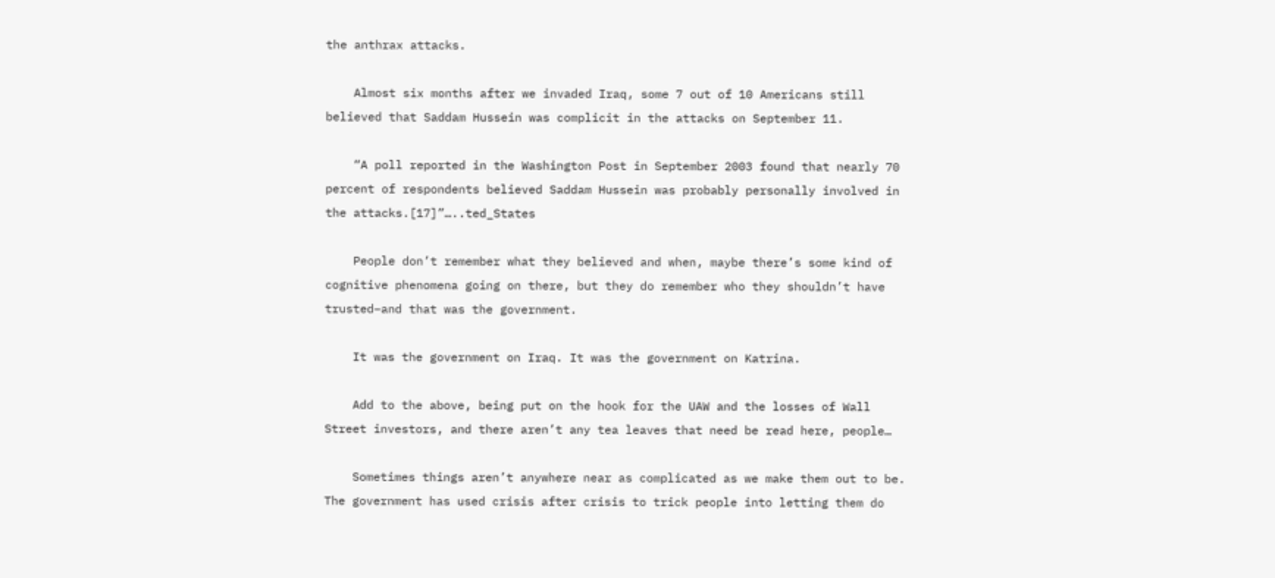the anthrax attacks.

    Almost six months after we invaded Iraq, some 7 out of 10 Americans still believed that Saddam Hussein was complicit in the attacks on September 11.

    “A poll reported in the Washington Post in September 2003 found that nearly 70 percent of respondents believed Saddam Hussein was probably personally involved in the attacks.[17]”…..ted_States

    People don’t remember what they believed and when, maybe there’s some kind of cognitive phenomena going on there, but they do remember who they shouldn’t have trusted–and that was the government.

    It was the government on Iraq. It was the government on Katrina.

    Add to the above, being put on the hook for the UAW and the losses of Wall Street investors, and there aren’t any tea leaves that need be read here, people…

    Sometimes things aren’t anywhere near as complicated as we make them out to be. The government has used crisis after crisis to trick people into letting them do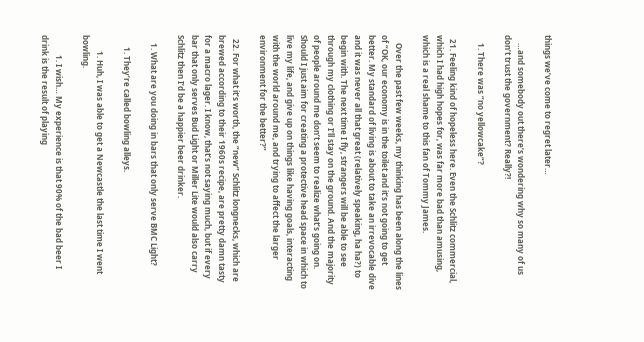things we’ve come to regret later…

    …and somebody out there’s wondering why so many of us don’t trust the government? Really?!

    1. There was “no yellowcake“?

  21. Feeling kind of hopeless here. Even the Schlitz commercial, which I had high hopes for, was far more bad than amusing, which is a real shame to this fan of Tommy James.

    Over the past few weeks, my thinking has been along the lines of “OK, our economy is in the toilet and it’s not going to get better. My standard of living is about to take an irrevocable dive and it was never all that great (relatively speaking, ha ha?) to begin with. The next time I fly, strangers will be able to see through my clothing or I’ll stay on the ground. And the majority of people around me don’t seem to realize what’s going on. Should I just aim for creating a protective head space in which to live my life, and give up on things like having goals, interacting with the world around me, and trying to affect the larger environment for the better?”

  22. For what it’s worth, the “new” Schlitz longnecks, which are brewed according to their 1960s recipe, are pretty damn tasty for a macro lager. I know, that’s not saying much, but if every bar that only serves Bud Light or Miller Lite would also carry Schlitz then I’d be a happier beer drinker.

    1. What are you doing in bars that only serve BMC Light?

      1. They’re called bowling alleys.

        1. Huh, I was able to get a Newcastle the last time I went bowling.

          1. I wish… My experience is that 90% of the bad beer I drink is the result of playing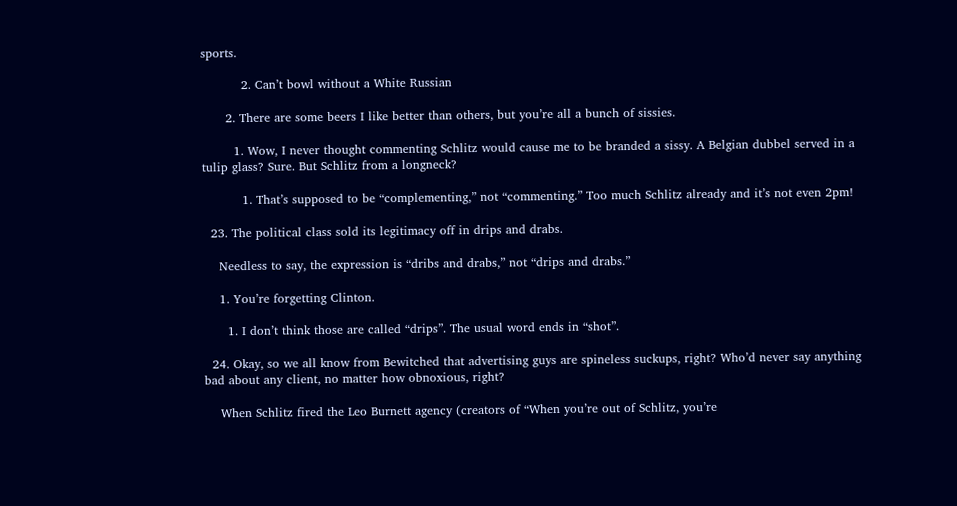sports.

          2. Can’t bowl without a White Russian

      2. There are some beers I like better than others, but you’re all a bunch of sissies.

        1. Wow, I never thought commenting Schlitz would cause me to be branded a sissy. A Belgian dubbel served in a tulip glass? Sure. But Schlitz from a longneck?

          1. That’s supposed to be “complementing,” not “commenting.” Too much Schlitz already and it’s not even 2pm!

  23. The political class sold its legitimacy off in drips and drabs.

    Needless to say, the expression is “dribs and drabs,” not “drips and drabs.”

    1. You’re forgetting Clinton.

      1. I don’t think those are called “drips”. The usual word ends in “shot”.

  24. Okay, so we all know from Bewitched that advertising guys are spineless suckups, right? Who’d never say anything bad about any client, no matter how obnoxious, right?

    When Schlitz fired the Leo Burnett agency (creators of “When you’re out of Schlitz, you’re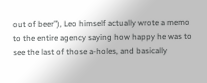out of beer”), Leo himself actually wrote a memo to the entire agency saying how happy he was to see the last of those a-holes, and basically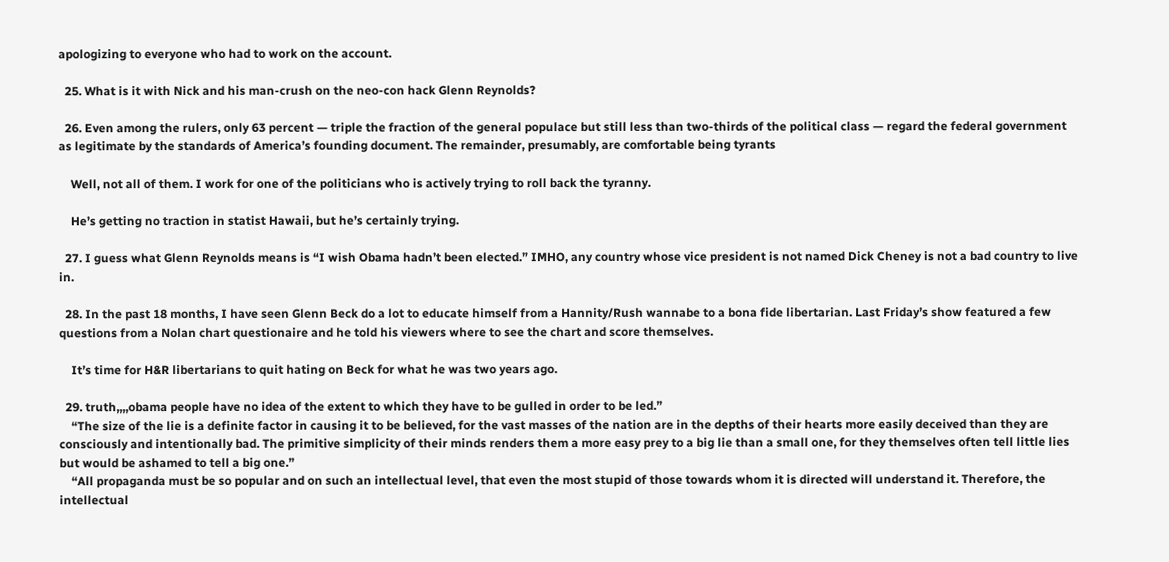apologizing to everyone who had to work on the account.

  25. What is it with Nick and his man-crush on the neo-con hack Glenn Reynolds?

  26. Even among the rulers, only 63 percent — triple the fraction of the general populace but still less than two-thirds of the political class — regard the federal government as legitimate by the standards of America’s founding document. The remainder, presumably, are comfortable being tyrants

    Well, not all of them. I work for one of the politicians who is actively trying to roll back the tyranny.

    He’s getting no traction in statist Hawaii, but he’s certainly trying.

  27. I guess what Glenn Reynolds means is “I wish Obama hadn’t been elected.” IMHO, any country whose vice president is not named Dick Cheney is not a bad country to live in.

  28. In the past 18 months, I have seen Glenn Beck do a lot to educate himself from a Hannity/Rush wannabe to a bona fide libertarian. Last Friday’s show featured a few questions from a Nolan chart questionaire and he told his viewers where to see the chart and score themselves.

    It’s time for H&R libertarians to quit hating on Beck for what he was two years ago.

  29. truth,,,,obama people have no idea of the extent to which they have to be gulled in order to be led.”
    “The size of the lie is a definite factor in causing it to be believed, for the vast masses of the nation are in the depths of their hearts more easily deceived than they are consciously and intentionally bad. The primitive simplicity of their minds renders them a more easy prey to a big lie than a small one, for they themselves often tell little lies but would be ashamed to tell a big one.”
    “All propaganda must be so popular and on such an intellectual level, that even the most stupid of those towards whom it is directed will understand it. Therefore, the intellectual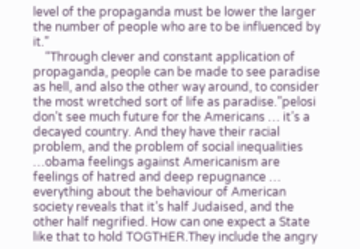level of the propaganda must be lower the larger the number of people who are to be influenced by it.”
    “Through clever and constant application of propaganda, people can be made to see paradise as hell, and also the other way around, to consider the most wretched sort of life as paradise.”pelosi don’t see much future for the Americans … it’s a decayed country. And they have their racial problem, and the problem of social inequalities …obama feelings against Americanism are feelings of hatred and deep repugnance … everything about the behaviour of American society reveals that it’s half Judaised, and the other half negrified. How can one expect a State like that to hold TOGTHER.They include the angry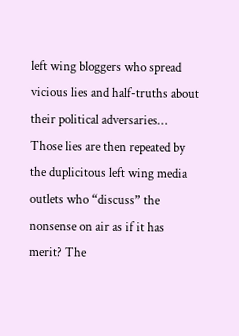left wing bloggers who spread vicious lies and half-truths about their political adversaries… Those lies are then repeated by the duplicitous left wing media outlets who “discuss” the nonsense on air as if it has merit? The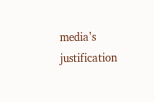media’s justification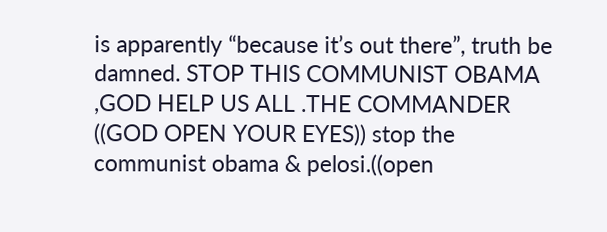is apparently “because it’s out there”, truth be damned. STOP THIS COMMUNIST OBAMA ,GOD HELP US ALL .THE COMMANDER ((GOD OPEN YOUR EYES)) stop the communist obama & pelosi.((open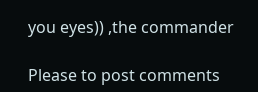you eyes)) ,the commander

Please to post comments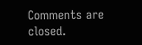Comments are closed.